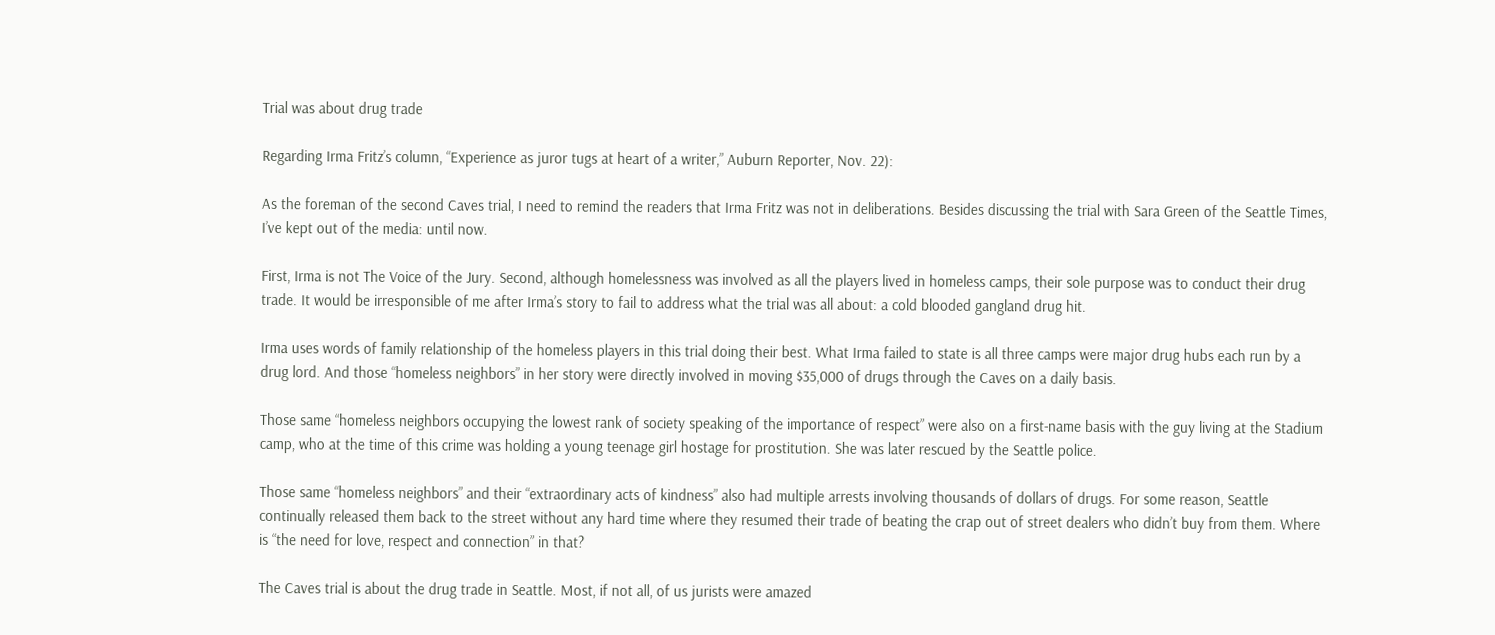Trial was about drug trade

Regarding Irma Fritz’s column, “Experience as juror tugs at heart of a writer,” Auburn Reporter, Nov. 22):

As the foreman of the second Caves trial, I need to remind the readers that Irma Fritz was not in deliberations. Besides discussing the trial with Sara Green of the Seattle Times, I’ve kept out of the media: until now.

First, Irma is not The Voice of the Jury. Second, although homelessness was involved as all the players lived in homeless camps, their sole purpose was to conduct their drug trade. It would be irresponsible of me after Irma’s story to fail to address what the trial was all about: a cold blooded gangland drug hit.

Irma uses words of family relationship of the homeless players in this trial doing their best. What Irma failed to state is all three camps were major drug hubs each run by a drug lord. And those “homeless neighbors” in her story were directly involved in moving $35,000 of drugs through the Caves on a daily basis.

Those same “homeless neighbors occupying the lowest rank of society speaking of the importance of respect” were also on a first-name basis with the guy living at the Stadium camp, who at the time of this crime was holding a young teenage girl hostage for prostitution. She was later rescued by the Seattle police.

Those same “homeless neighbors” and their “extraordinary acts of kindness” also had multiple arrests involving thousands of dollars of drugs. For some reason, Seattle continually released them back to the street without any hard time where they resumed their trade of beating the crap out of street dealers who didn’t buy from them. Where is “the need for love, respect and connection” in that?

The Caves trial is about the drug trade in Seattle. Most, if not all, of us jurists were amazed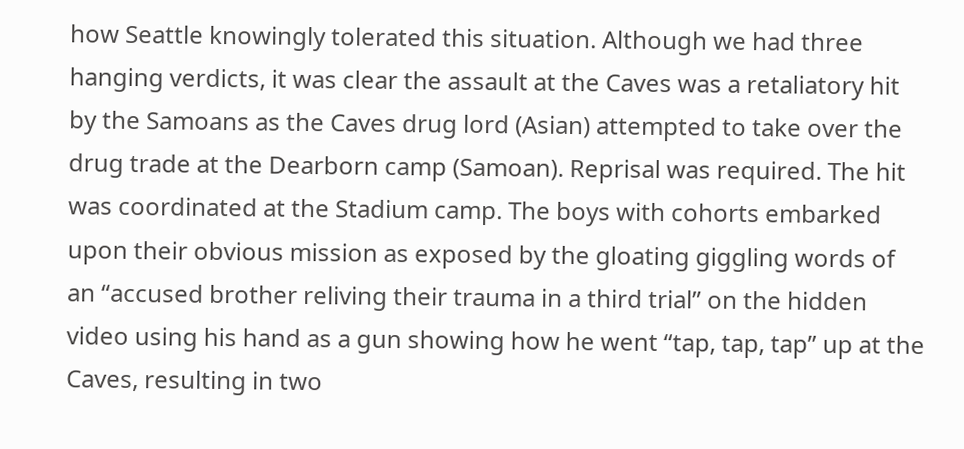how Seattle knowingly tolerated this situation. Although we had three hanging verdicts, it was clear the assault at the Caves was a retaliatory hit by the Samoans as the Caves drug lord (Asian) attempted to take over the drug trade at the Dearborn camp (Samoan). Reprisal was required. The hit was coordinated at the Stadium camp. The boys with cohorts embarked upon their obvious mission as exposed by the gloating giggling words of an “accused brother reliving their trauma in a third trial” on the hidden video using his hand as a gun showing how he went “tap, tap, tap” up at the Caves, resulting in two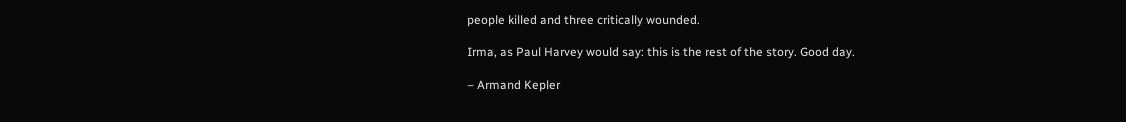people killed and three critically wounded.

Irma, as Paul Harvey would say: this is the rest of the story. Good day.

– Armand Kepler